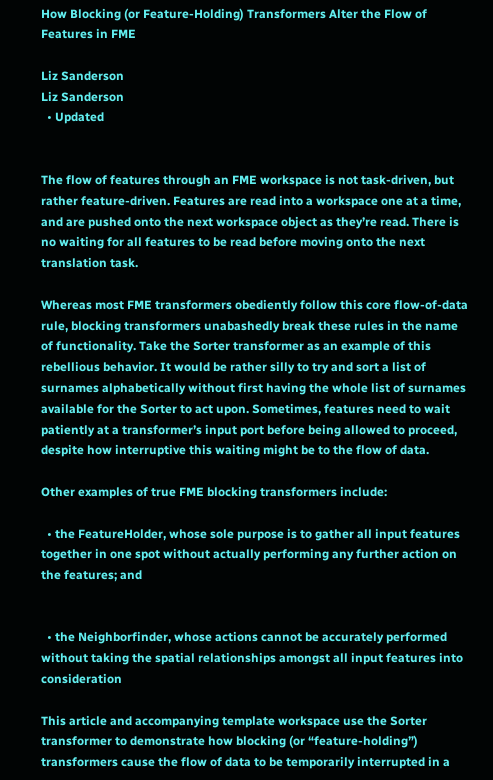How Blocking (or Feature-Holding) Transformers Alter the Flow of Features in FME

Liz Sanderson
Liz Sanderson
  • Updated


The flow of features through an FME workspace is not task-driven, but rather feature-driven. Features are read into a workspace one at a time, and are pushed onto the next workspace object as they’re read. There is no waiting for all features to be read before moving onto the next translation task.

Whereas most FME transformers obediently follow this core flow-of-data rule, blocking transformers unabashedly break these rules in the name of functionality. Take the Sorter transformer as an example of this rebellious behavior. It would be rather silly to try and sort a list of surnames alphabetically without first having the whole list of surnames available for the Sorter to act upon. Sometimes, features need to wait patiently at a transformer’s input port before being allowed to proceed, despite how interruptive this waiting might be to the flow of data.

Other examples of true FME blocking transformers include:

  • the FeatureHolder, whose sole purpose is to gather all input features together in one spot without actually performing any further action on the features; and


  • the Neighborfinder, whose actions cannot be accurately performed without taking the spatial relationships amongst all input features into consideration

This article and accompanying template workspace use the Sorter transformer to demonstrate how blocking (or “feature-holding”) transformers cause the flow of data to be temporarily interrupted in a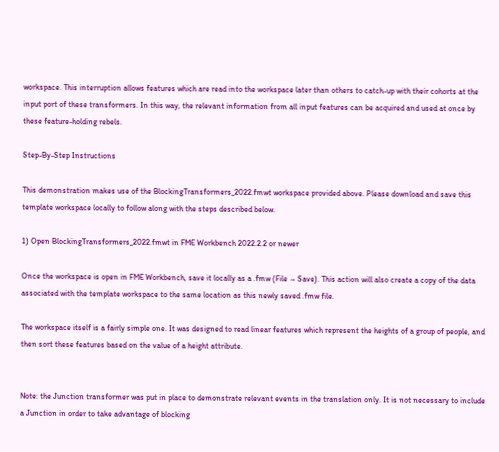workspace. This interruption allows features which are read into the workspace later than others to catch-up with their cohorts at the input port of these transformers. In this way, the relevant information from all input features can be acquired and used at once by these feature-holding rebels.

Step-By-Step Instructions

This demonstration makes use of the BlockingTransformers_2022.fmwt workspace provided above. Please download and save this template workspace locally to follow along with the steps described below.

1) Open BlockingTransformers_2022.fmwt in FME Workbench 2022.2.2 or newer

Once the workspace is open in FME Workbench, save it locally as a .fmw (File → Save). This action will also create a copy of the data associated with the template workspace to the same location as this newly saved .fmw file.

The workspace itself is a fairly simple one. It was designed to read linear features which represent the heights of a group of people, and then sort these features based on the value of a height attribute.


Note: the Junction transformer was put in place to demonstrate relevant events in the translation only. It is not necessary to include a Junction in order to take advantage of blocking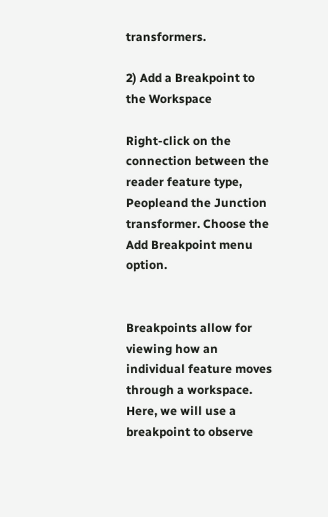transformers.

2) Add a Breakpoint to the Workspace

Right-click on the connection between the reader feature type, Peopleand the Junction transformer. Choose the Add Breakpoint menu option.


Breakpoints allow for viewing how an individual feature moves through a workspace. Here, we will use a breakpoint to observe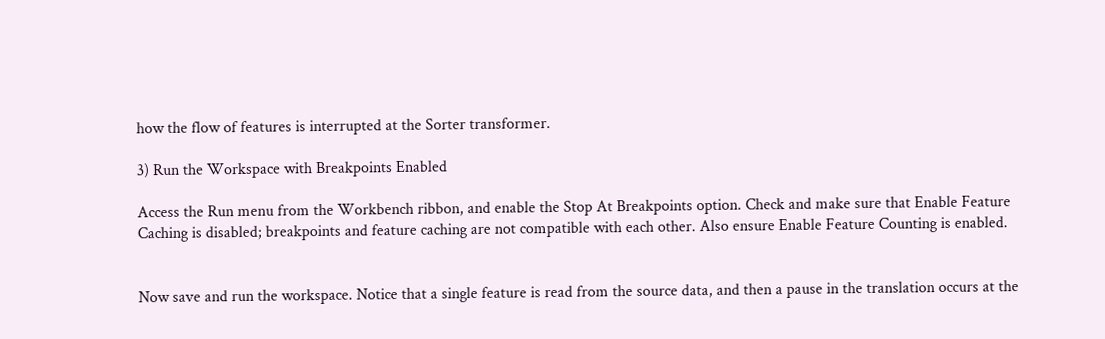how the flow of features is interrupted at the Sorter transformer.

3) Run the Workspace with Breakpoints Enabled

Access the Run menu from the Workbench ribbon, and enable the Stop At Breakpoints option. Check and make sure that Enable Feature Caching is disabled; breakpoints and feature caching are not compatible with each other. Also ensure Enable Feature Counting is enabled.


Now save and run the workspace. Notice that a single feature is read from the source data, and then a pause in the translation occurs at the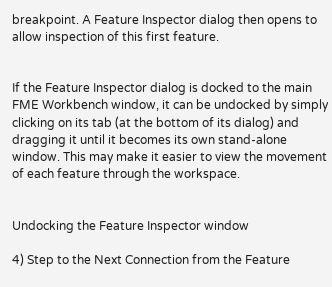breakpoint. A Feature Inspector dialog then opens to allow inspection of this first feature.


If the Feature Inspector dialog is docked to the main FME Workbench window, it can be undocked by simply clicking on its tab (at the bottom of its dialog) and dragging it until it becomes its own stand-alone window. This may make it easier to view the movement of each feature through the workspace.


Undocking the Feature Inspector window

4) Step to the Next Connection from the Feature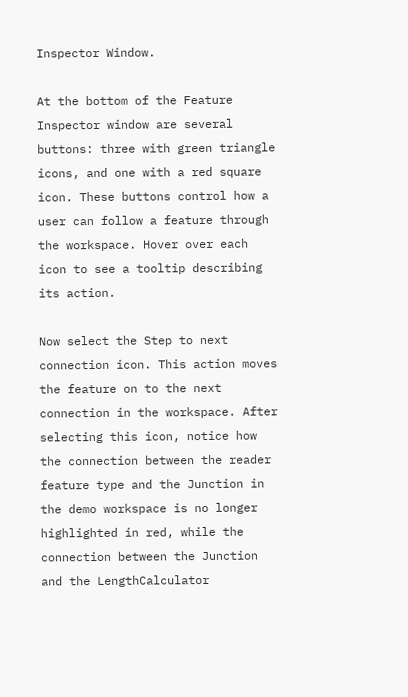Inspector Window.

At the bottom of the Feature Inspector window are several buttons: three with green triangle icons, and one with a red square icon. These buttons control how a user can follow a feature through the workspace. Hover over each icon to see a tooltip describing its action.

Now select the Step to next connection icon. This action moves the feature on to the next connection in the workspace. After selecting this icon, notice how the connection between the reader feature type and the Junction in the demo workspace is no longer highlighted in red, while the connection between the Junction and the LengthCalculator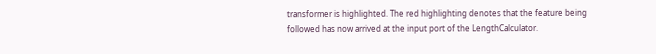transformer is highlighted. The red highlighting denotes that the feature being followed has now arrived at the input port of the LengthCalculator.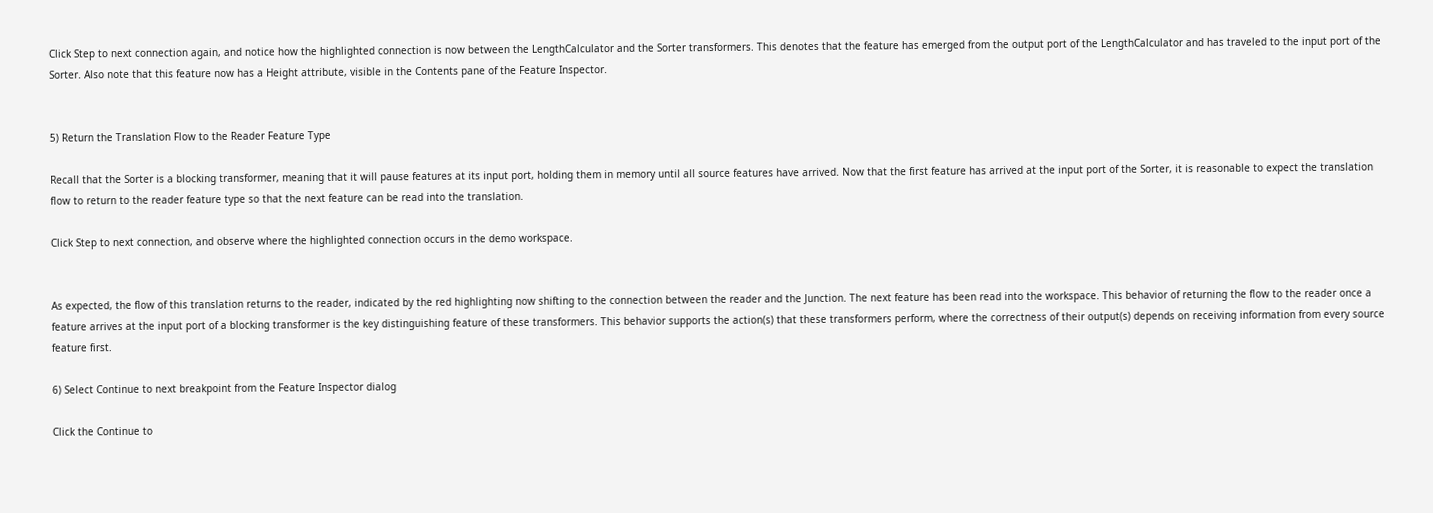Click Step to next connection again, and notice how the highlighted connection is now between the LengthCalculator and the Sorter transformers. This denotes that the feature has emerged from the output port of the LengthCalculator and has traveled to the input port of the Sorter. Also note that this feature now has a Height attribute, visible in the Contents pane of the Feature Inspector.


5) Return the Translation Flow to the Reader Feature Type

Recall that the Sorter is a blocking transformer, meaning that it will pause features at its input port, holding them in memory until all source features have arrived. Now that the first feature has arrived at the input port of the Sorter, it is reasonable to expect the translation flow to return to the reader feature type so that the next feature can be read into the translation.

Click Step to next connection, and observe where the highlighted connection occurs in the demo workspace.


As expected, the flow of this translation returns to the reader, indicated by the red highlighting now shifting to the connection between the reader and the Junction. The next feature has been read into the workspace. This behavior of returning the flow to the reader once a feature arrives at the input port of a blocking transformer is the key distinguishing feature of these transformers. This behavior supports the action(s) that these transformers perform, where the correctness of their output(s) depends on receiving information from every source feature first.

6) Select Continue to next breakpoint from the Feature Inspector dialog

Click the Continue to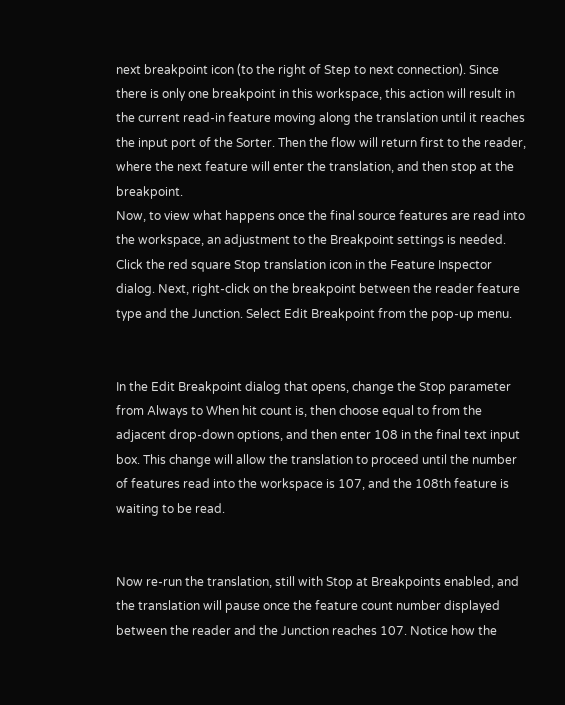next breakpoint icon (to the right of Step to next connection). Since there is only one breakpoint in this workspace, this action will result in the current read-in feature moving along the translation until it reaches the input port of the Sorter. Then the flow will return first to the reader, where the next feature will enter the translation, and then stop at the breakpoint.
Now, to view what happens once the final source features are read into the workspace, an adjustment to the Breakpoint settings is needed. Click the red square Stop translation icon in the Feature Inspector dialog. Next, right-click on the breakpoint between the reader feature type and the Junction. Select Edit Breakpoint from the pop-up menu.


In the Edit Breakpoint dialog that opens, change the Stop parameter from Always to When hit count is, then choose equal to from the adjacent drop-down options, and then enter 108 in the final text input box. This change will allow the translation to proceed until the number of features read into the workspace is 107, and the 108th feature is waiting to be read.


Now re-run the translation, still with Stop at Breakpoints enabled, and the translation will pause once the feature count number displayed between the reader and the Junction reaches 107. Notice how the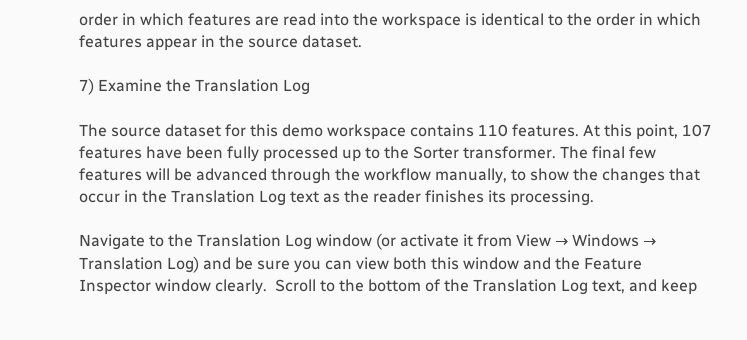order in which features are read into the workspace is identical to the order in which features appear in the source dataset.

7) Examine the Translation Log

The source dataset for this demo workspace contains 110 features. At this point, 107 features have been fully processed up to the Sorter transformer. The final few features will be advanced through the workflow manually, to show the changes that occur in the Translation Log text as the reader finishes its processing.

Navigate to the Translation Log window (or activate it from View → Windows → Translation Log) and be sure you can view both this window and the Feature Inspector window clearly.  Scroll to the bottom of the Translation Log text, and keep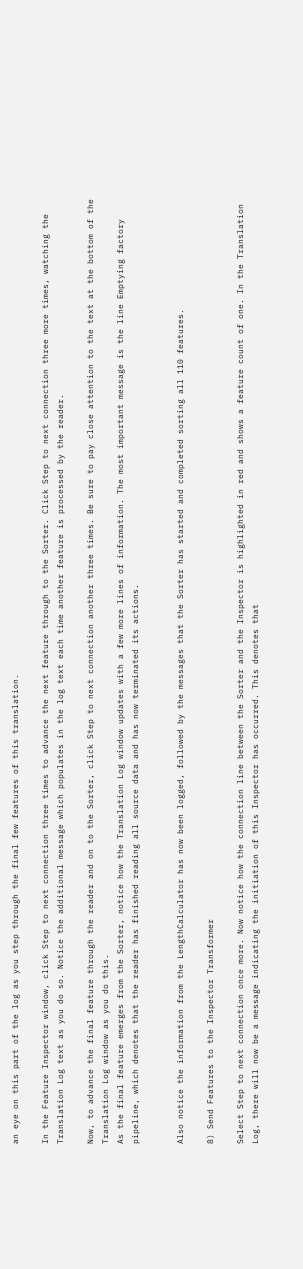an eye on this part of the log as you step through the final few features of this translation.

In the Feature Inspector window, click Step to next connection three times to advance the next feature through to the Sorter. Click Step to next connection three more times, watching the Translation Log text as you do so. Notice the additional message which populates in the log text each time another feature is processed by the reader.

Now, to advance the final feature through the reader and on to the Sorter, click Step to next connection another three times. Be sure to pay close attention to the text at the bottom of the Translation Log window as you do this.
As the final feature emerges from the Sorter, notice how the Translation Log window updates with a few more lines of information. The most important message is the line Emptying factory pipeline, which denotes that the reader has finished reading all source data and has now terminated its actions.


Also notice the information from the LengthCalculator has now been logged, followed by the messages that the Sorter has started and completed sorting all 110 features.

8) Send Features to the Inspector Transformer

Select Step to next connection once more. Now notice how the connection line between the Sorter and the Inspector is highlighted in red and shows a feature count of one. In the Translation Log, there will now be a message indicating the initiation of this Inspector has occurred. This denotes that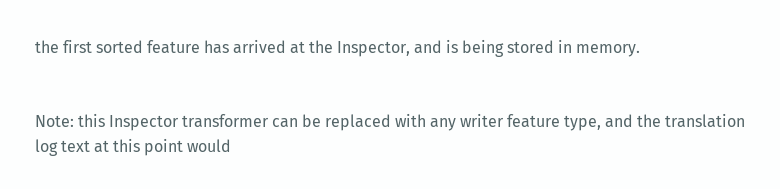the first sorted feature has arrived at the Inspector, and is being stored in memory.


Note: this Inspector transformer can be replaced with any writer feature type, and the translation log text at this point would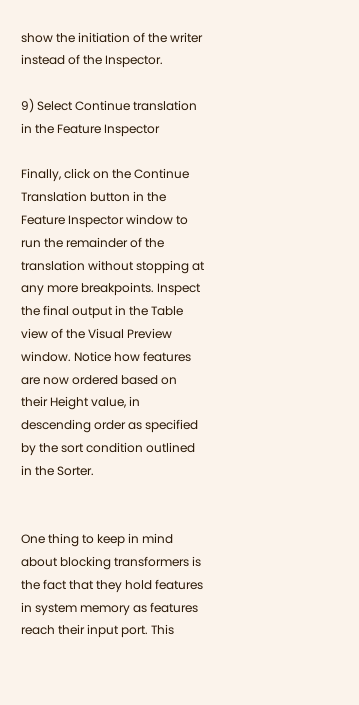show the initiation of the writer instead of the Inspector.

9) Select Continue translation in the Feature Inspector

Finally, click on the Continue Translation button in the Feature Inspector window to run the remainder of the translation without stopping at any more breakpoints. Inspect the final output in the Table view of the Visual Preview window. Notice how features are now ordered based on their Height value, in descending order as specified by the sort condition outlined in the Sorter.


One thing to keep in mind about blocking transformers is the fact that they hold features in system memory as features reach their input port. This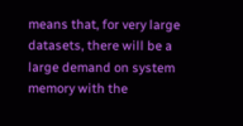means that, for very large datasets, there will be a large demand on system memory with the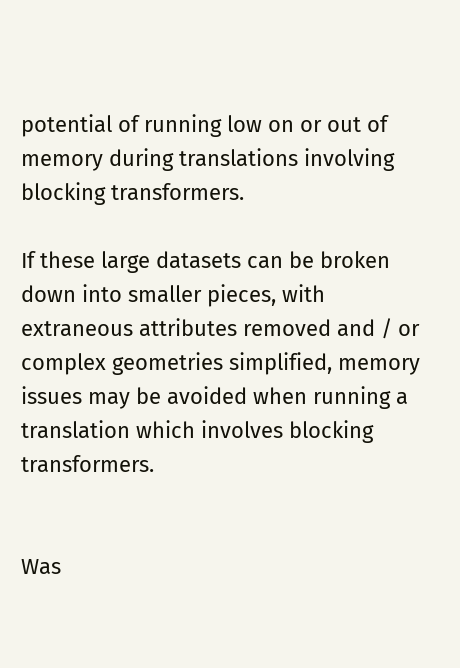potential of running low on or out of memory during translations involving blocking transformers.

If these large datasets can be broken down into smaller pieces, with extraneous attributes removed and / or complex geometries simplified, memory issues may be avoided when running a translation which involves blocking transformers.


Was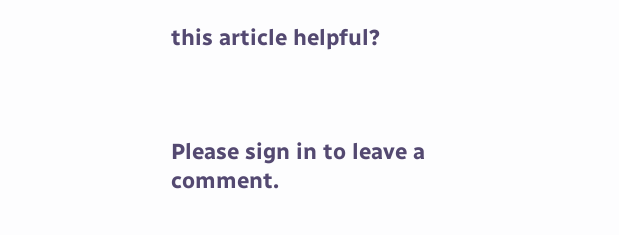this article helpful?



Please sign in to leave a comment.